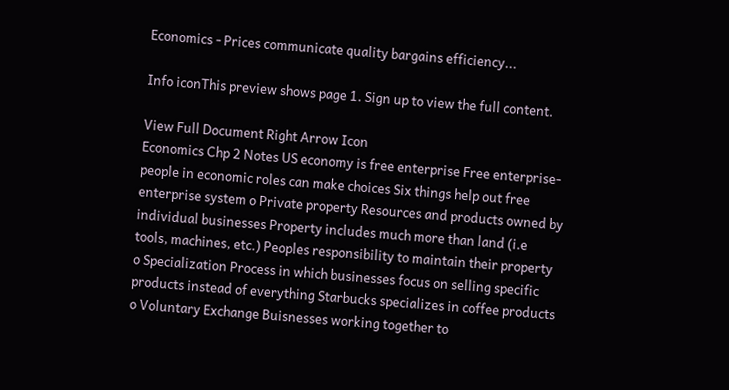Economics - Prices communicate quality bargains efficiency...

Info iconThis preview shows page 1. Sign up to view the full content.

View Full Document Right Arrow Icon
Economics Chp 2 Notes US economy is free enterprise Free enterprise- people in economic roles can make choices Six things help out free enterprise system o Private property Resources and products owned by individual businesses Property includes much more than land (i.e tools, machines, etc.) Peoples responsibility to maintain their property o Specialization Process in which businesses focus on selling specific products instead of everything Starbucks specializes in coffee products o Voluntary Exchange Buisnesses working together to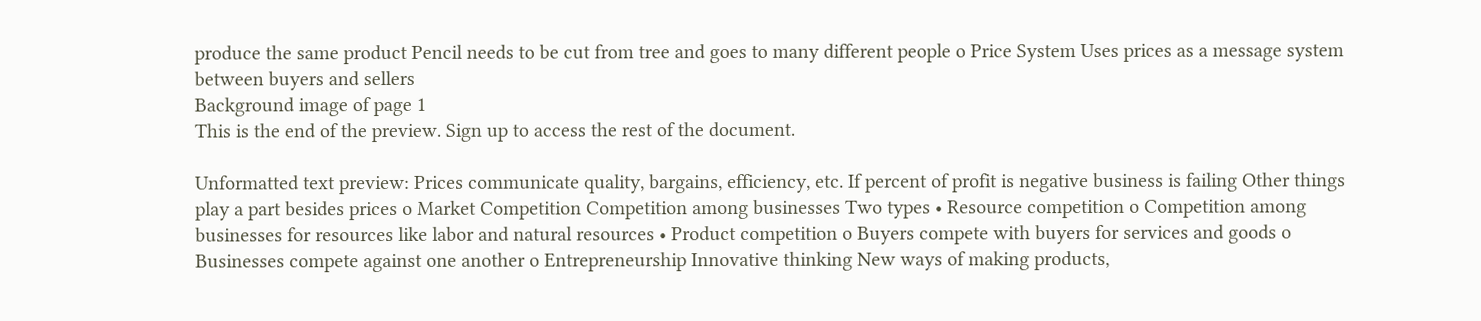produce the same product Pencil needs to be cut from tree and goes to many different people o Price System Uses prices as a message system between buyers and sellers
Background image of page 1
This is the end of the preview. Sign up to access the rest of the document.

Unformatted text preview: Prices communicate quality, bargains, efficiency, etc. If percent of profit is negative business is failing Other things play a part besides prices o Market Competition Competition among businesses Two types • Resource competition o Competition among businesses for resources like labor and natural resources • Product competition o Buyers compete with buyers for services and goods o Businesses compete against one another o Entrepreneurship Innovative thinking New ways of making products,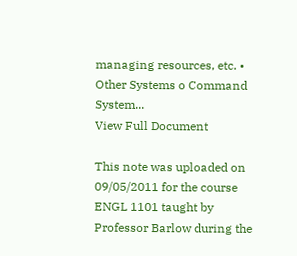managing resources, etc. • Other Systems o Command System...
View Full Document

This note was uploaded on 09/05/2011 for the course ENGL 1101 taught by Professor Barlow during the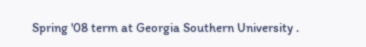Spring '08 term at Georgia Southern University .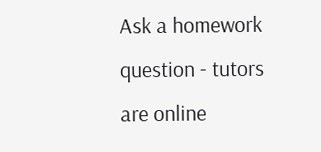Ask a homework question - tutors are online